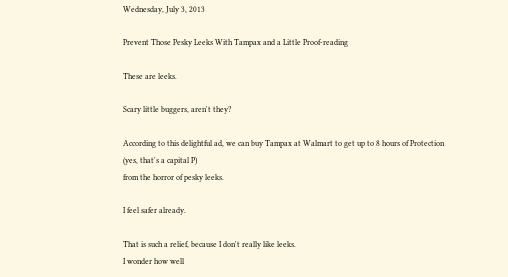Wednesday, July 3, 2013

Prevent Those Pesky Leeks With Tampax and a Little Proof-reading

These are leeks.

Scary little buggers, aren't they?

According to this delightful ad, we can buy Tampax at Walmart to get up to 8 hours of Protection
(yes, that's a capital P)
from the horror of pesky leeks.

I feel safer already.

That is such a relief, because I don't really like leeks.
I wonder how well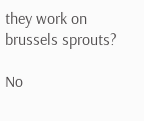they work on brussels sprouts?

No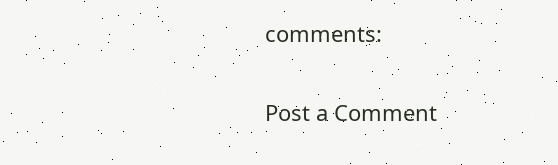comments:

Post a Comment